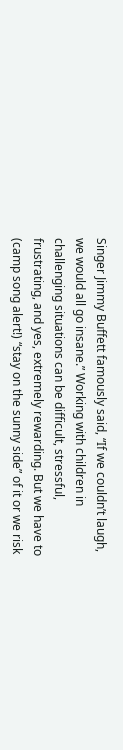Singer Jimmy Buffett famously said, “If we couldn’t laugh, we would all go insane.” Working with children in challenging situations can be difficult, stressful, frustrating, and yes, extremely rewarding. But we have to (camp song alert!) “stay on the sunny side” of it or we risk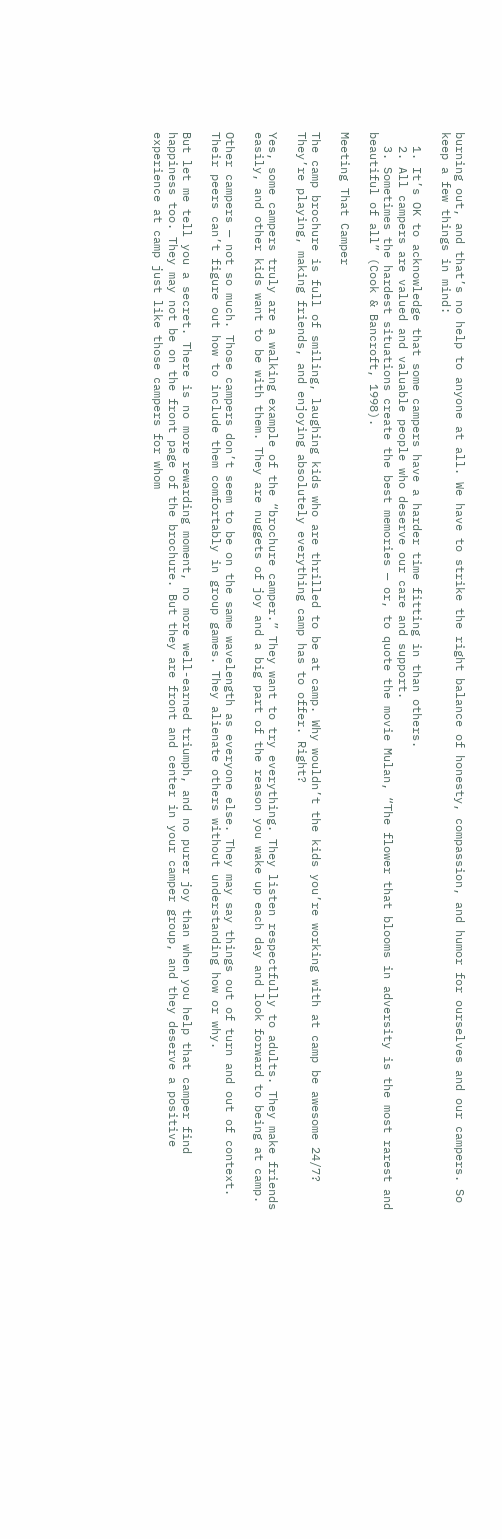burning out, and that’s no help to anyone at all. We have to strike the right balance of honesty, compassion, and humor for ourselves and our campers. So keep a few things in mind:

  1. It’s OK to acknowledge that some campers have a harder time fitting in than others.
  2. All campers are valued and valuable people who deserve our care and support.
  3. Sometimes the hardest situations create the best memories — or, to quote the movie Mulan, “The flower that blooms in adversity is the most rarest and beautiful of all” (Cook & Bancroft, 1998).

Meeting That Camper

The camp brochure is full of smiling, laughing kids who are thrilled to be at camp. Why wouldn’t the kids you’re working with at camp be awesome 24/7? They’re playing, making friends, and enjoying absolutely everything camp has to offer. Right?

Yes, some campers truly are a walking example of the “brochure camper.” They want to try everything. They listen respectfully to adults. They make friends easily, and other kids want to be with them. They are nuggets of joy and a big part of the reason you wake up each day and look forward to being at camp.

Other campers — not so much. Those campers don’t seem to be on the same wavelength as everyone else. They may say things out of turn and out of context. Their peers can’t figure out how to include them comfortably in group games. They alienate others without understanding how or why.

But let me tell you a secret. There is no more rewarding moment, no more well-earned triumph, and no purer joy than when you help that camper find happiness too. They may not be on the front page of the brochure. But they are front and center in your camper group, and they deserve a positive experience at camp just like those campers for whom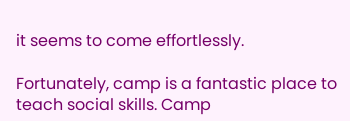it seems to come effortlessly.

Fortunately, camp is a fantastic place to teach social skills. Camp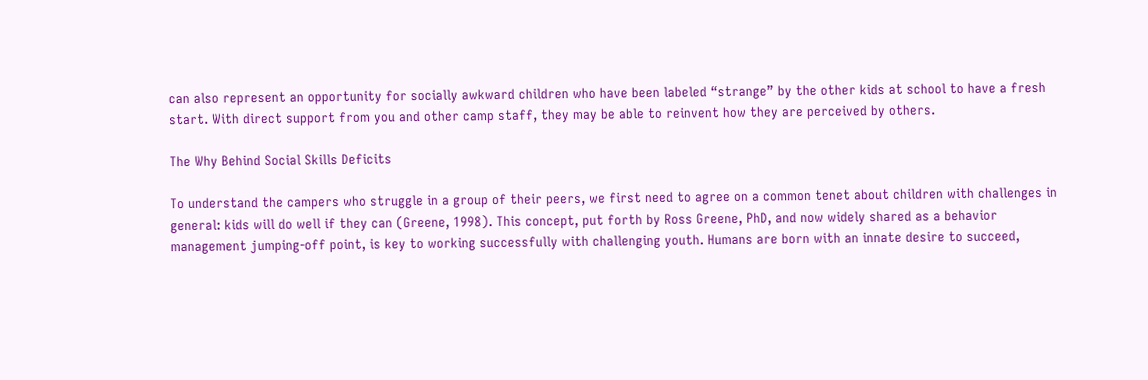can also represent an opportunity for socially awkward children who have been labeled “strange” by the other kids at school to have a fresh start. With direct support from you and other camp staff, they may be able to reinvent how they are perceived by others.

The Why Behind Social Skills Deficits

To understand the campers who struggle in a group of their peers, we first need to agree on a common tenet about children with challenges in general: kids will do well if they can (Greene, 1998). This concept, put forth by Ross Greene, PhD, and now widely shared as a behavior management jumping-off point, is key to working successfully with challenging youth. Humans are born with an innate desire to succeed,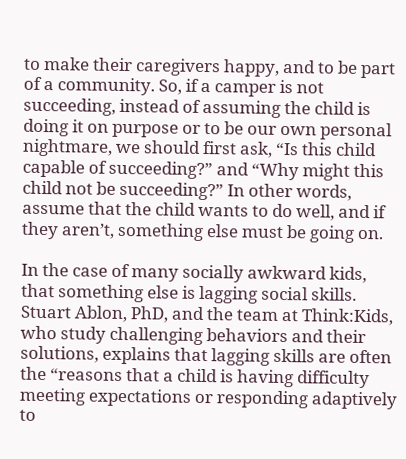to make their caregivers happy, and to be part of a community. So, if a camper is not succeeding, instead of assuming the child is doing it on purpose or to be our own personal nightmare, we should first ask, “Is this child capable of succeeding?” and “Why might this child not be succeeding?” In other words, assume that the child wants to do well, and if they aren’t, something else must be going on.

In the case of many socially awkward kids, that something else is lagging social skills. Stuart Ablon, PhD, and the team at Think:Kids, who study challenging behaviors and their solutions, explains that lagging skills are often the “reasons that a child is having difficulty meeting expectations or responding adaptively to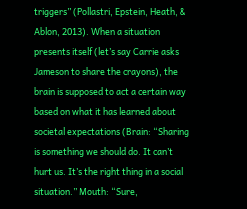triggers” (Pollastri, Epstein, Heath, & Ablon, 2013). When a situation presents itself (let’s say Carrie asks Jameson to share the crayons), the brain is supposed to act a certain way based on what it has learned about societal expectations (Brain: “Sharing is something we should do. It can’t hurt us. It’s the right thing in a social situation.” Mouth: “Sure,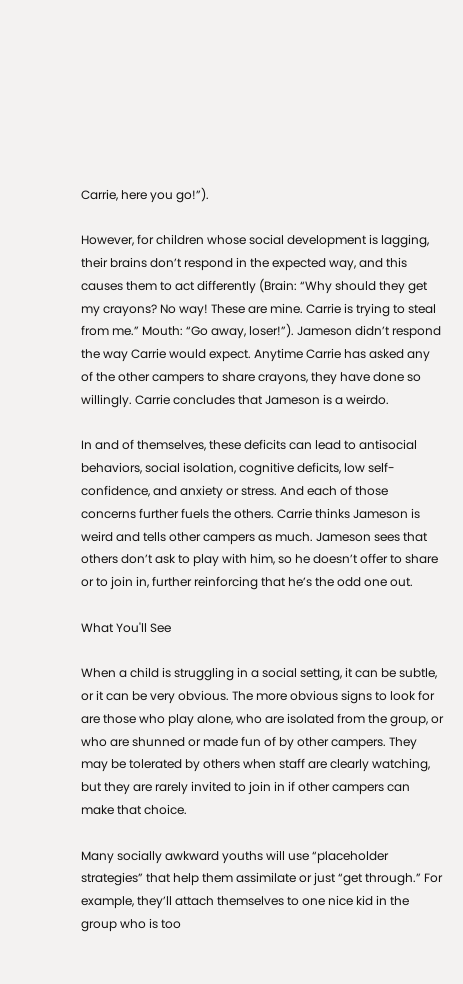Carrie, here you go!”).

However, for children whose social development is lagging, their brains don’t respond in the expected way, and this causes them to act differently (Brain: “Why should they get my crayons? No way! These are mine. Carrie is trying to steal from me.” Mouth: “Go away, loser!”). Jameson didn’t respond the way Carrie would expect. Anytime Carrie has asked any of the other campers to share crayons, they have done so willingly. Carrie concludes that Jameson is a weirdo.

In and of themselves, these deficits can lead to antisocial behaviors, social isolation, cognitive deficits, low self-confidence, and anxiety or stress. And each of those concerns further fuels the others. Carrie thinks Jameson is weird and tells other campers as much. Jameson sees that others don’t ask to play with him, so he doesn’t offer to share or to join in, further reinforcing that he’s the odd one out.

What You'll See

When a child is struggling in a social setting, it can be subtle, or it can be very obvious. The more obvious signs to look for are those who play alone, who are isolated from the group, or who are shunned or made fun of by other campers. They may be tolerated by others when staff are clearly watching, but they are rarely invited to join in if other campers can make that choice.

Many socially awkward youths will use “placeholder strategies” that help them assimilate or just “get through.” For example, they’ll attach themselves to one nice kid in the group who is too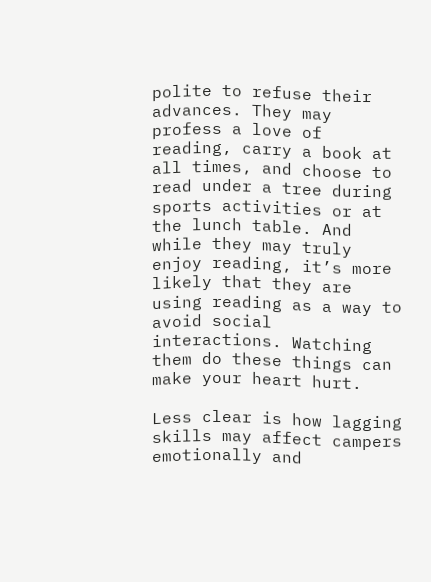polite to refuse their advances. They may profess a love of reading, carry a book at all times, and choose to read under a tree during sports activities or at the lunch table. And while they may truly enjoy reading, it’s more likely that they are using reading as a way to avoid social interactions. Watching them do these things can make your heart hurt.

Less clear is how lagging skills may affect campers emotionally and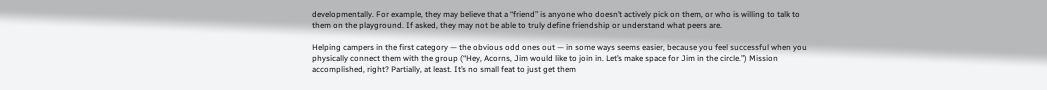developmentally. For example, they may believe that a “friend” is anyone who doesn’t actively pick on them, or who is willing to talk to them on the playground. If asked, they may not be able to truly define friendship or understand what peers are.

Helping campers in the first category — the obvious odd ones out — in some ways seems easier, because you feel successful when you physically connect them with the group (“Hey, Acorns, Jim would like to join in. Let’s make space for Jim in the circle.”) Mission accomplished, right? Partially, at least. It’s no small feat to just get them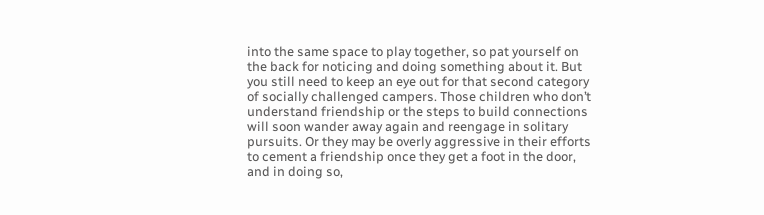into the same space to play together, so pat yourself on the back for noticing and doing something about it. But you still need to keep an eye out for that second category of socially challenged campers. Those children who don’t understand friendship or the steps to build connections will soon wander away again and reengage in solitary pursuits. Or they may be overly aggressive in their efforts to cement a friendship once they get a foot in the door, and in doing so,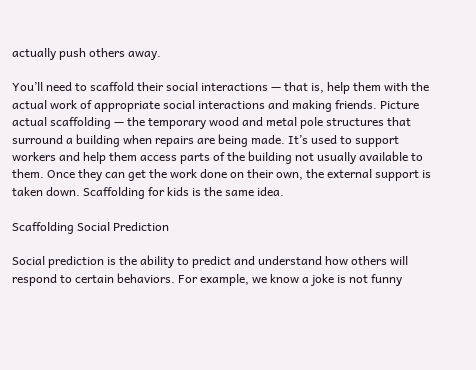actually push others away.

You’ll need to scaffold their social interactions — that is, help them with the actual work of appropriate social interactions and making friends. Picture actual scaffolding — the temporary wood and metal pole structures that surround a building when repairs are being made. It’s used to support workers and help them access parts of the building not usually available to them. Once they can get the work done on their own, the external support is taken down. Scaffolding for kids is the same idea.

Scaffolding Social Prediction

Social prediction is the ability to predict and understand how others will respond to certain behaviors. For example, we know a joke is not funny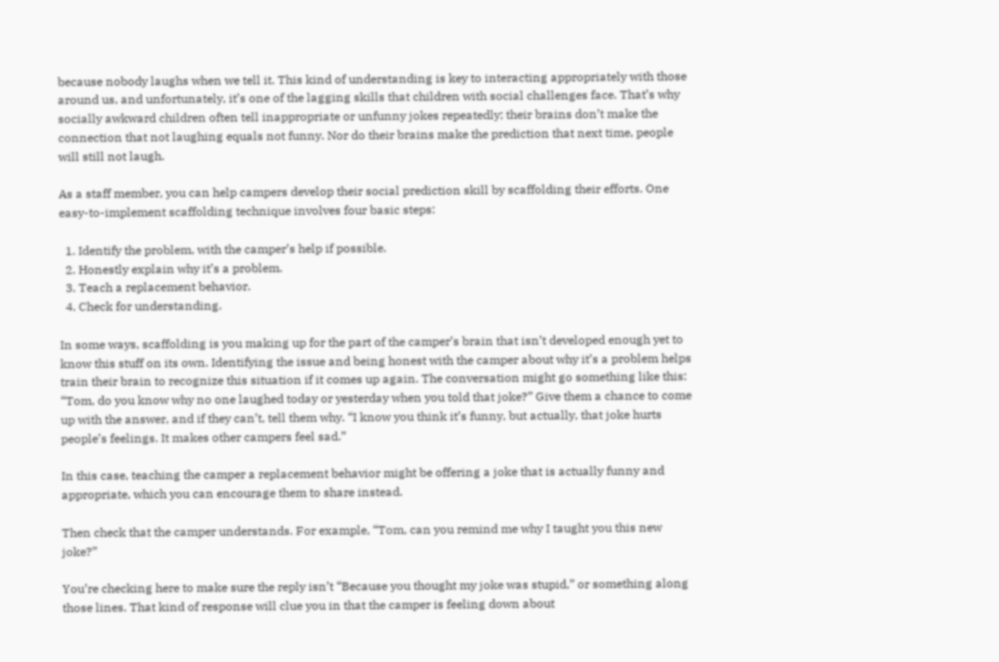because nobody laughs when we tell it. This kind of understanding is key to interacting appropriately with those around us, and unfortunately, it’s one of the lagging skills that children with social challenges face. That’s why socially awkward children often tell inappropriate or unfunny jokes repeatedly; their brains don’t make the connection that not laughing equals not funny. Nor do their brains make the prediction that next time, people will still not laugh.

As a staff member, you can help campers develop their social prediction skill by scaffolding their efforts. One easy-to-implement scaffolding technique involves four basic steps:

  1. Identify the problem, with the camper’s help if possible.
  2. Honestly explain why it’s a problem.
  3. Teach a replacement behavior.
  4. Check for understanding.

In some ways, scaffolding is you making up for the part of the camper’s brain that isn’t developed enough yet to know this stuff on its own. Identifying the issue and being honest with the camper about why it’s a problem helps train their brain to recognize this situation if it comes up again. The conversation might go something like this: “Tom, do you know why no one laughed today or yesterday when you told that joke?” Give them a chance to come up with the answer, and if they can’t, tell them why. “I know you think it’s funny, but actually, that joke hurts people’s feelings. It makes other campers feel sad.”

In this case, teaching the camper a replacement behavior might be offering a joke that is actually funny and appropriate, which you can encourage them to share instead.

Then check that the camper understands. For example, “Tom, can you remind me why I taught you this new joke?”

You’re checking here to make sure the reply isn’t “Because you thought my joke was stupid,” or something along those lines. That kind of response will clue you in that the camper is feeling down about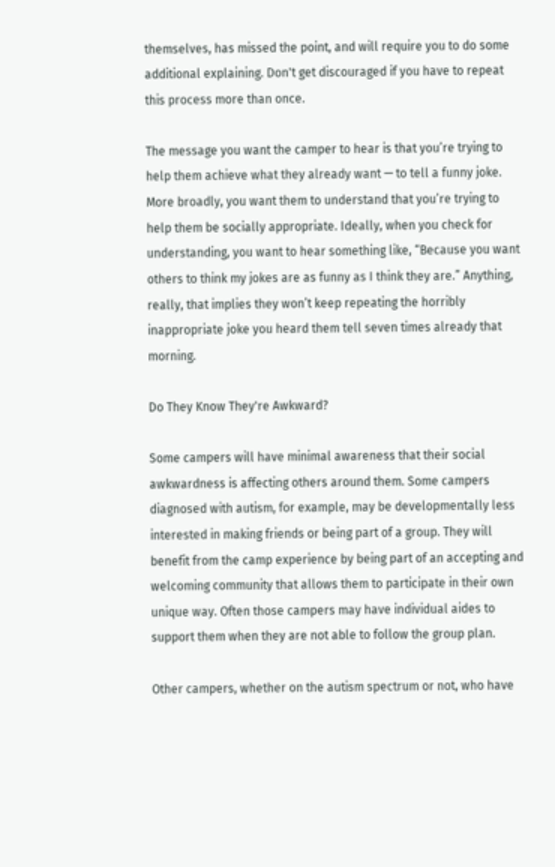themselves, has missed the point, and will require you to do some additional explaining. Don't get discouraged if you have to repeat this process more than once.

The message you want the camper to hear is that you’re trying to help them achieve what they already want — to tell a funny joke. More broadly, you want them to understand that you’re trying to help them be socially appropriate. Ideally, when you check for understanding, you want to hear something like, “Because you want others to think my jokes are as funny as I think they are.” Anything, really, that implies they won’t keep repeating the horribly inappropriate joke you heard them tell seven times already that morning.

Do They Know They're Awkward?

Some campers will have minimal awareness that their social awkwardness is affecting others around them. Some campers diagnosed with autism, for example, may be developmentally less interested in making friends or being part of a group. They will benefit from the camp experience by being part of an accepting and welcoming community that allows them to participate in their own unique way. Often those campers may have individual aides to support them when they are not able to follow the group plan.

Other campers, whether on the autism spectrum or not, who have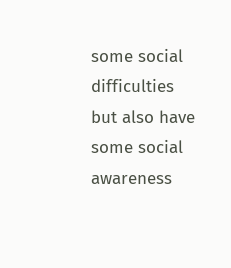some social difficulties but also have some social awareness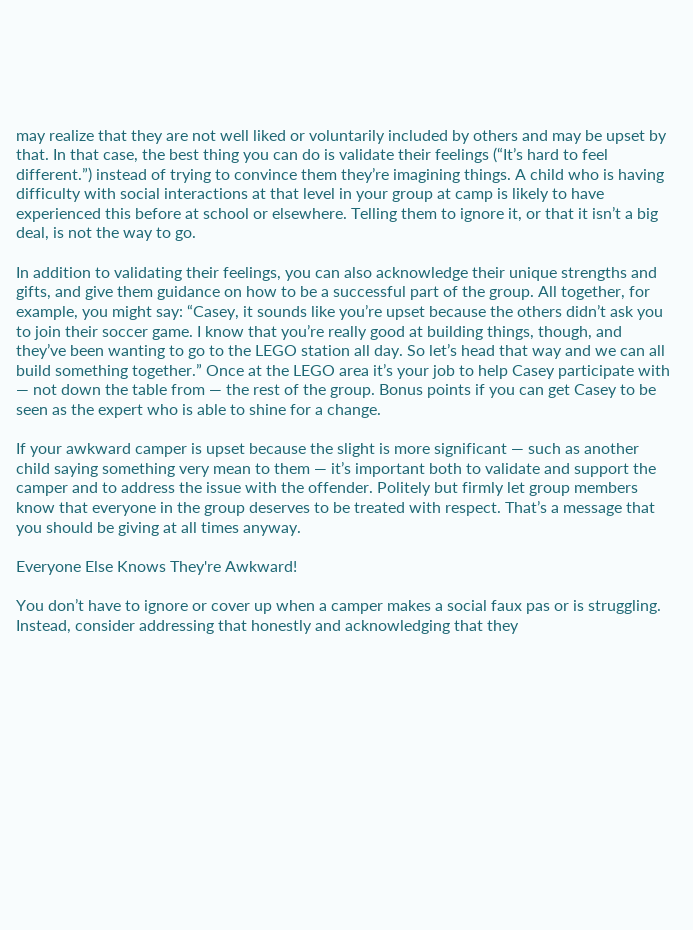may realize that they are not well liked or voluntarily included by others and may be upset by that. In that case, the best thing you can do is validate their feelings (“It’s hard to feel different.”) instead of trying to convince them they’re imagining things. A child who is having difficulty with social interactions at that level in your group at camp is likely to have experienced this before at school or elsewhere. Telling them to ignore it, or that it isn’t a big deal, is not the way to go.

In addition to validating their feelings, you can also acknowledge their unique strengths and gifts, and give them guidance on how to be a successful part of the group. All together, for example, you might say: “Casey, it sounds like you’re upset because the others didn’t ask you to join their soccer game. I know that you’re really good at building things, though, and they’ve been wanting to go to the LEGO station all day. So let’s head that way and we can all build something together.” Once at the LEGO area it’s your job to help Casey participate with — not down the table from — the rest of the group. Bonus points if you can get Casey to be seen as the expert who is able to shine for a change.

If your awkward camper is upset because the slight is more significant — such as another child saying something very mean to them — it’s important both to validate and support the camper and to address the issue with the offender. Politely but firmly let group members know that everyone in the group deserves to be treated with respect. That’s a message that you should be giving at all times anyway.

Everyone Else Knows They're Awkward!

You don’t have to ignore or cover up when a camper makes a social faux pas or is struggling. Instead, consider addressing that honestly and acknowledging that they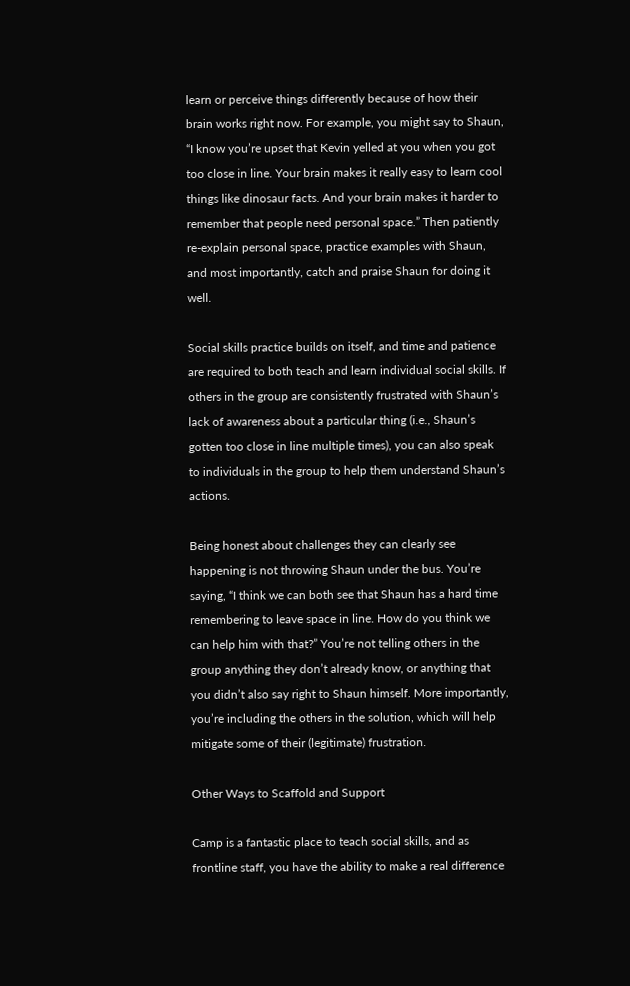learn or perceive things differently because of how their brain works right now. For example, you might say to Shaun, “I know you’re upset that Kevin yelled at you when you got too close in line. Your brain makes it really easy to learn cool things like dinosaur facts. And your brain makes it harder to remember that people need personal space.” Then patiently re-explain personal space, practice examples with Shaun, and most importantly, catch and praise Shaun for doing it well.

Social skills practice builds on itself, and time and patience are required to both teach and learn individual social skills. If others in the group are consistently frustrated with Shaun’s lack of awareness about a particular thing (i.e., Shaun’s gotten too close in line multiple times), you can also speak to individuals in the group to help them understand Shaun’s actions.

Being honest about challenges they can clearly see happening is not throwing Shaun under the bus. You’re saying, “I think we can both see that Shaun has a hard time remembering to leave space in line. How do you think we can help him with that?” You’re not telling others in the group anything they don’t already know, or anything that you didn’t also say right to Shaun himself. More importantly, you’re including the others in the solution, which will help mitigate some of their (legitimate) frustration.

Other Ways to Scaffold and Support

Camp is a fantastic place to teach social skills, and as frontline staff, you have the ability to make a real difference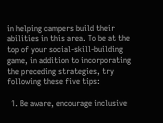in helping campers build their abilities in this area. To be at the top of your social-skill-building game, in addition to incorporating the preceding strategies, try following these five tips:

  1. Be aware, encourage inclusive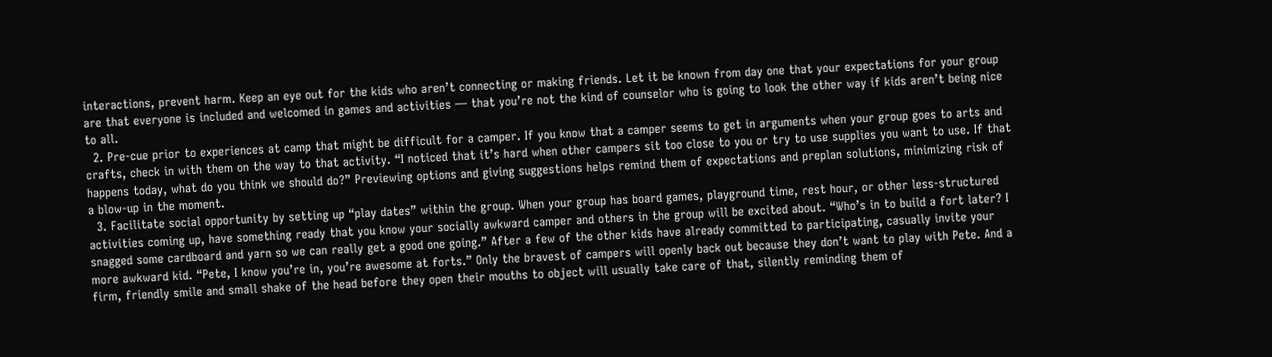interactions, prevent harm. Keep an eye out for the kids who aren’t connecting or making friends. Let it be known from day one that your expectations for your group are that everyone is included and welcomed in games and activities — that you’re not the kind of counselor who is going to look the other way if kids aren’t being nice to all.
  2. Pre-cue prior to experiences at camp that might be difficult for a camper. If you know that a camper seems to get in arguments when your group goes to arts and crafts, check in with them on the way to that activity. “I noticed that it’s hard when other campers sit too close to you or try to use supplies you want to use. If that happens today, what do you think we should do?” Previewing options and giving suggestions helps remind them of expectations and preplan solutions, minimizing risk of a blow-up in the moment.
  3. Facilitate social opportunity by setting up “play dates” within the group. When your group has board games, playground time, rest hour, or other less-structured activities coming up, have something ready that you know your socially awkward camper and others in the group will be excited about. “Who’s in to build a fort later? I snagged some cardboard and yarn so we can really get a good one going.” After a few of the other kids have already committed to participating, casually invite your more awkward kid. “Pete, I know you’re in, you’re awesome at forts.” Only the bravest of campers will openly back out because they don’t want to play with Pete. And a firm, friendly smile and small shake of the head before they open their mouths to object will usually take care of that, silently reminding them of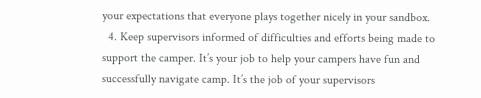your expectations that everyone plays together nicely in your sandbox.
  4. Keep supervisors informed of difficulties and efforts being made to support the camper. It’s your job to help your campers have fun and successfully navigate camp. It’s the job of your supervisors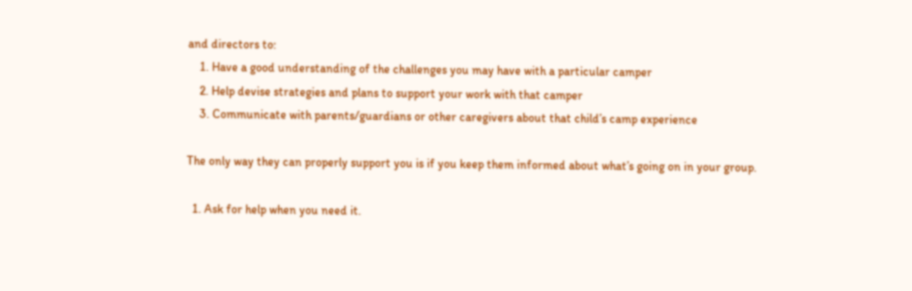and directors to:
    1. Have a good understanding of the challenges you may have with a particular camper
    2. Help devise strategies and plans to support your work with that camper
    3. Communicate with parents/guardians or other caregivers about that child’s camp experience

The only way they can properly support you is if you keep them informed about what’s going on in your group.

  1. Ask for help when you need it.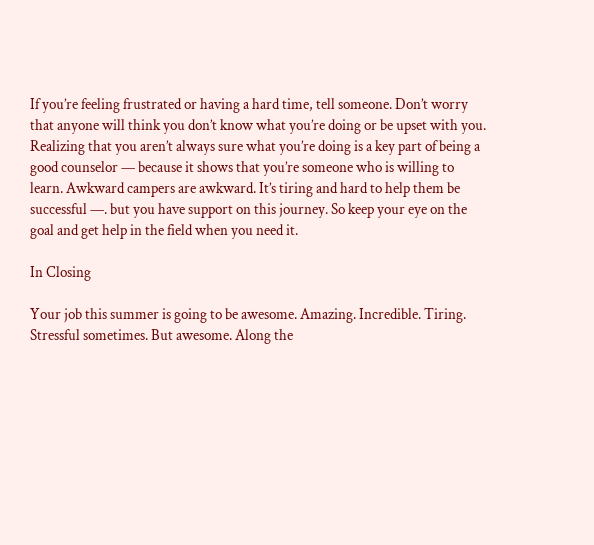If you’re feeling frustrated or having a hard time, tell someone. Don’t worry that anyone will think you don’t know what you’re doing or be upset with you. Realizing that you aren’t always sure what you’re doing is a key part of being a good counselor — because it shows that you’re someone who is willing to learn. Awkward campers are awkward. It’s tiring and hard to help them be successful —. but you have support on this journey. So keep your eye on the goal and get help in the field when you need it.

In Closing

Your job this summer is going to be awesome. Amazing. Incredible. Tiring. Stressful sometimes. But awesome. Along the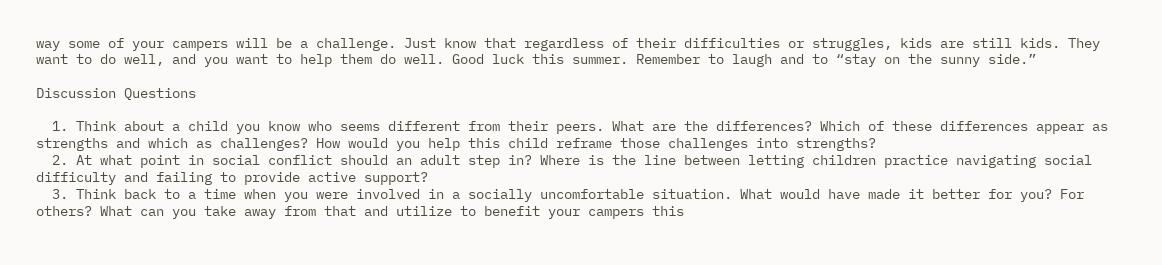way some of your campers will be a challenge. Just know that regardless of their difficulties or struggles, kids are still kids. They want to do well, and you want to help them do well. Good luck this summer. Remember to laugh and to “stay on the sunny side.”

Discussion Questions

  1. Think about a child you know who seems different from their peers. What are the differences? Which of these differences appear as strengths and which as challenges? How would you help this child reframe those challenges into strengths?
  2. At what point in social conflict should an adult step in? Where is the line between letting children practice navigating social difficulty and failing to provide active support?
  3. Think back to a time when you were involved in a socially uncomfortable situation. What would have made it better for you? For others? What can you take away from that and utilize to benefit your campers this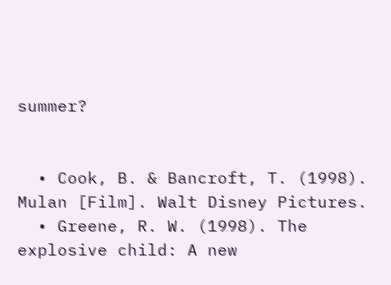summer?


  • Cook, B. & Bancroft, T. (1998). Mulan [Film]. Walt Disney Pictures.
  • Greene, R. W. (1998). The explosive child: A new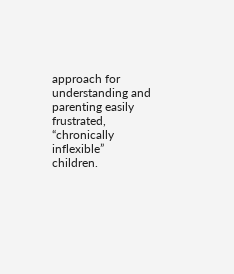approach for understanding and parenting easily frustrated, “chronically inflexible” children.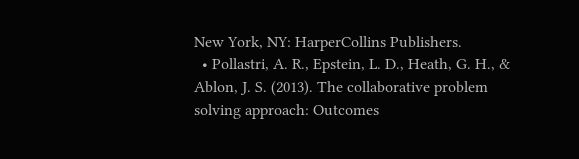New York, NY: HarperCollins Publishers.
  • Pollastri, A. R., Epstein, L. D., Heath, G. H., & Ablon, J. S. (2013). The collaborative problem solving approach: Outcomes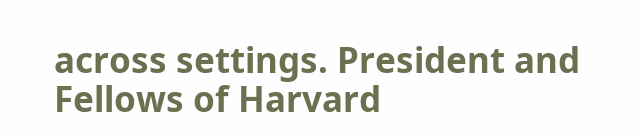across settings. President and Fellows of Harvard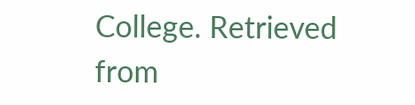College. Retrieved from